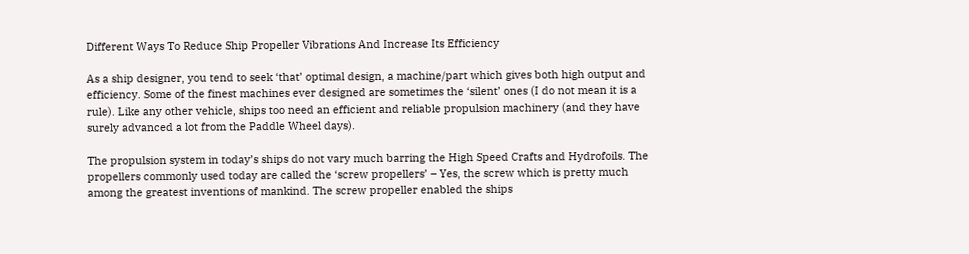Different Ways To Reduce Ship Propeller Vibrations And Increase Its Efficiency

As a ship designer, you tend to seek ‘that’ optimal design, a machine/part which gives both high output and efficiency. Some of the finest machines ever designed are sometimes the ‘silent’ ones (I do not mean it is a rule). Like any other vehicle, ships too need an efficient and reliable propulsion machinery (and they have surely advanced a lot from the Paddle Wheel days).

The propulsion system in today’s ships do not vary much barring the High Speed Crafts and Hydrofoils. The propellers commonly used today are called the ‘screw propellers’ – Yes, the screw which is pretty much among the greatest inventions of mankind. The screw propeller enabled the ships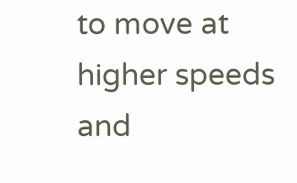to move at higher speeds and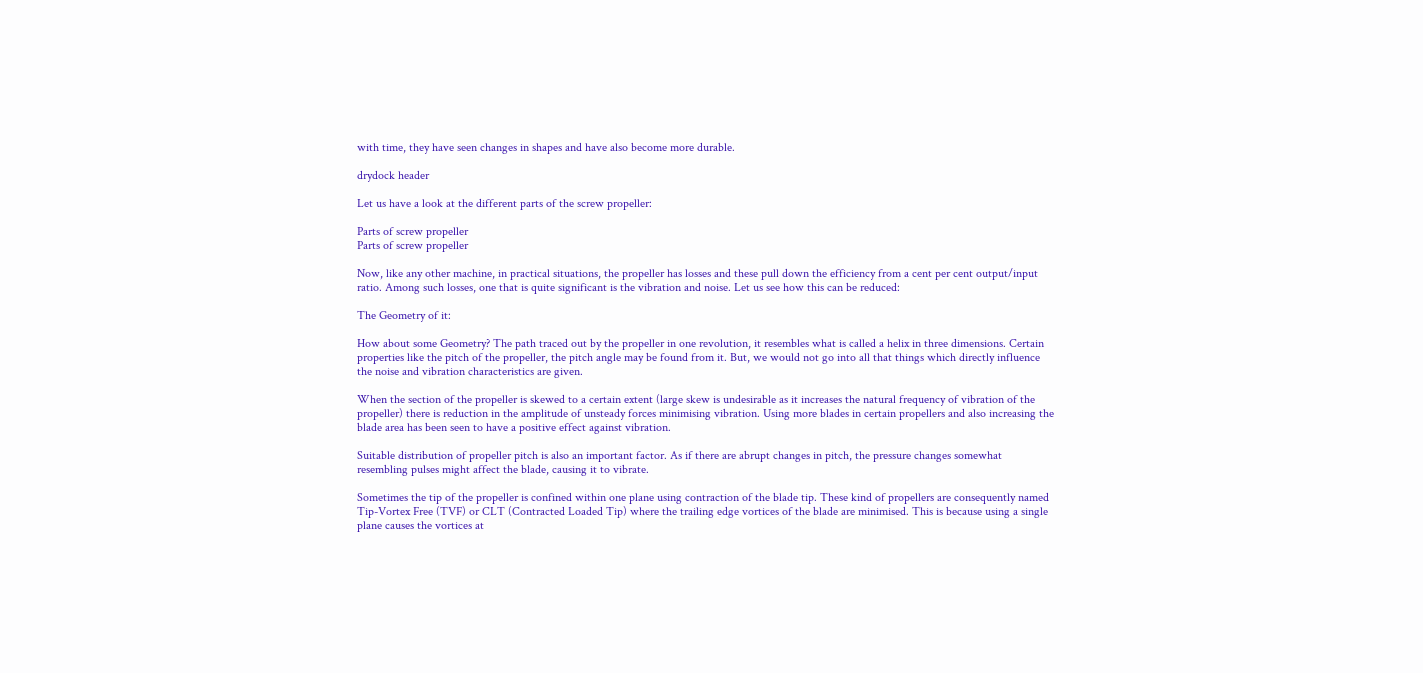with time, they have seen changes in shapes and have also become more durable.

drydock header

Let us have a look at the different parts of the screw propeller:

Parts of screw propeller
Parts of screw propeller

Now, like any other machine, in practical situations, the propeller has losses and these pull down the efficiency from a cent per cent output/input ratio. Among such losses, one that is quite significant is the vibration and noise. Let us see how this can be reduced:

The Geometry of it:

How about some Geometry? The path traced out by the propeller in one revolution, it resembles what is called a helix in three dimensions. Certain properties like the pitch of the propeller, the pitch angle may be found from it. But, we would not go into all that things which directly influence the noise and vibration characteristics are given.

When the section of the propeller is skewed to a certain extent (large skew is undesirable as it increases the natural frequency of vibration of the propeller) there is reduction in the amplitude of unsteady forces minimising vibration. Using more blades in certain propellers and also increasing the blade area has been seen to have a positive effect against vibration.

Suitable distribution of propeller pitch is also an important factor. As if there are abrupt changes in pitch, the pressure changes somewhat resembling pulses might affect the blade, causing it to vibrate.

Sometimes the tip of the propeller is confined within one plane using contraction of the blade tip. These kind of propellers are consequently named Tip-Vortex Free (TVF) or CLT (Contracted Loaded Tip) where the trailing edge vortices of the blade are minimised. This is because using a single plane causes the vortices at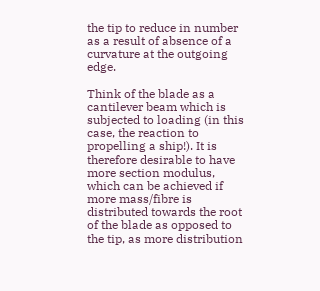the tip to reduce in number as a result of absence of a curvature at the outgoing edge.

Think of the blade as a cantilever beam which is subjected to loading (in this case, the reaction to propelling a ship!). It is therefore desirable to have more section modulus, which can be achieved if more mass/fibre is distributed towards the root of the blade as opposed to the tip, as more distribution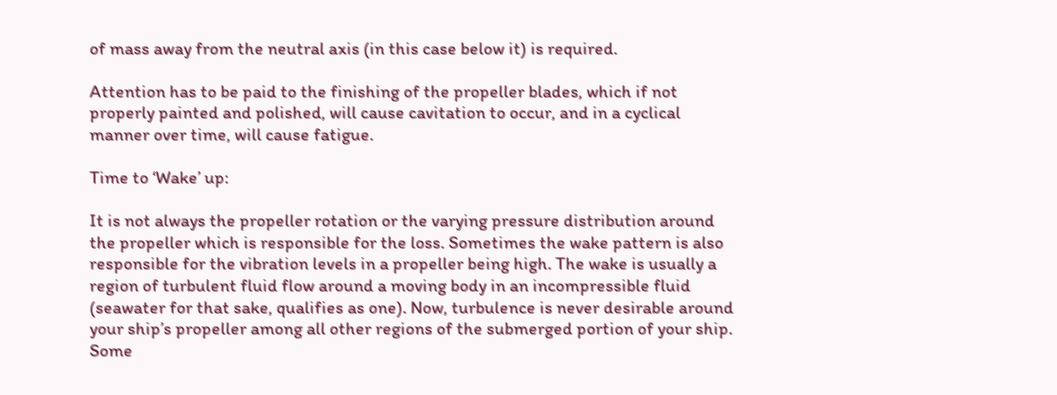of mass away from the neutral axis (in this case below it) is required.

Attention has to be paid to the finishing of the propeller blades, which if not properly painted and polished, will cause cavitation to occur, and in a cyclical manner over time, will cause fatigue.

Time to ‘Wake’ up:

It is not always the propeller rotation or the varying pressure distribution around the propeller which is responsible for the loss. Sometimes the wake pattern is also responsible for the vibration levels in a propeller being high. The wake is usually a region of turbulent fluid flow around a moving body in an incompressible fluid (seawater for that sake, qualifies as one). Now, turbulence is never desirable around your ship’s propeller among all other regions of the submerged portion of your ship. Some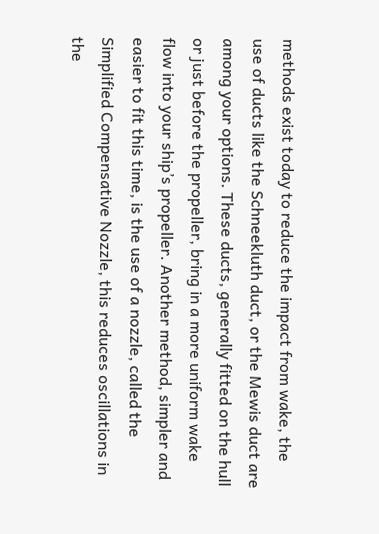methods exist today to reduce the impact from wake, the use of ducts like the Schneekluth duct, or the Mewis duct are among your options. These ducts, generally fitted on the hull or just before the propeller, bring in a more uniform wake flow into your ship’s propeller. Another method, simpler and easier to fit this time, is the use of a nozzle, called the Simplified Compensative Nozzle, this reduces oscillations in the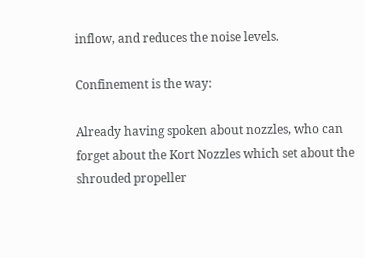inflow, and reduces the noise levels.

Confinement is the way:

Already having spoken about nozzles, who can forget about the Kort Nozzles which set about the shrouded propeller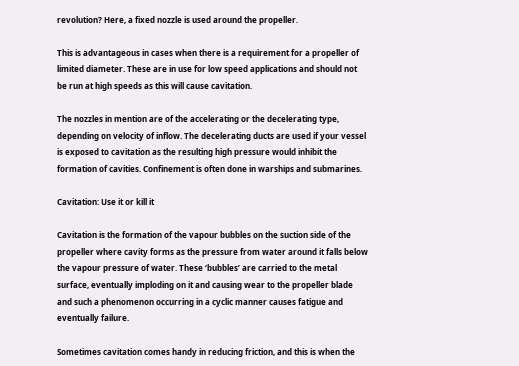revolution? Here, a fixed nozzle is used around the propeller.

This is advantageous in cases when there is a requirement for a propeller of limited diameter. These are in use for low speed applications and should not be run at high speeds as this will cause cavitation.

The nozzles in mention are of the accelerating or the decelerating type, depending on velocity of inflow. The decelerating ducts are used if your vessel is exposed to cavitation as the resulting high pressure would inhibit the formation of cavities. Confinement is often done in warships and submarines.

Cavitation: Use it or kill it

Cavitation is the formation of the vapour bubbles on the suction side of the propeller where cavity forms as the pressure from water around it falls below the vapour pressure of water. These ‘bubbles’ are carried to the metal surface, eventually imploding on it and causing wear to the propeller blade and such a phenomenon occurring in a cyclic manner causes fatigue and eventually failure.

Sometimes cavitation comes handy in reducing friction, and this is when the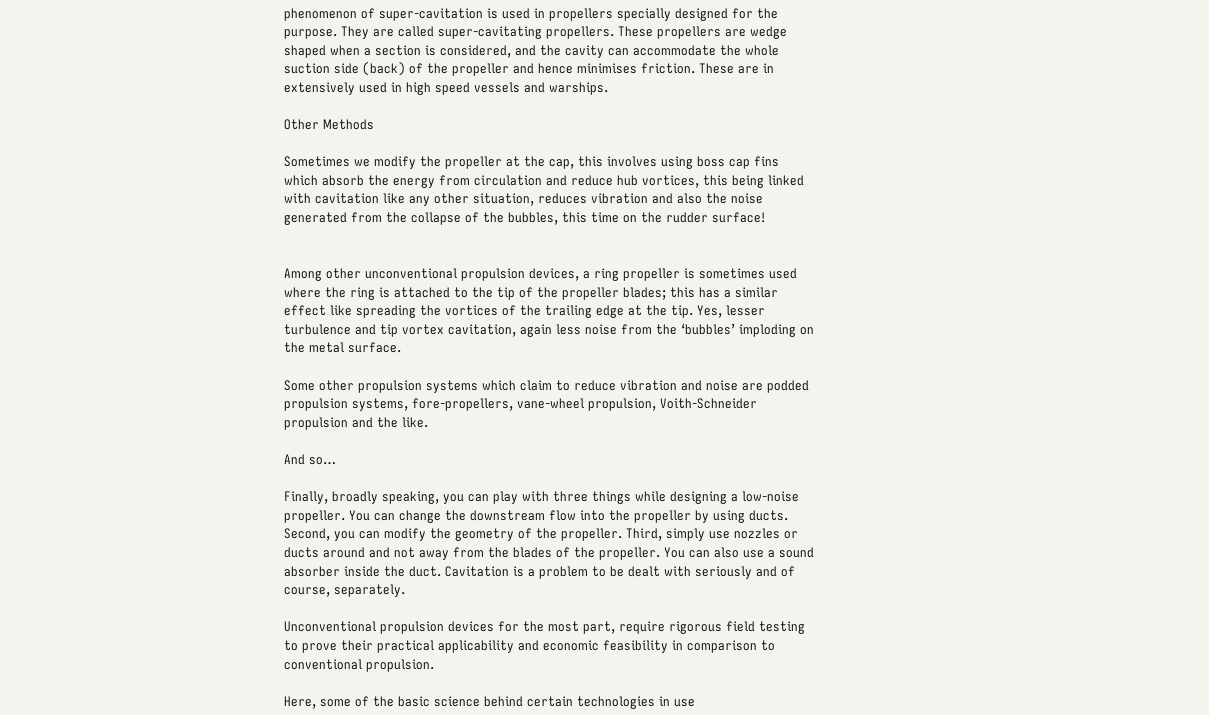phenomenon of super-cavitation is used in propellers specially designed for the purpose. They are called super-cavitating propellers. These propellers are wedge shaped when a section is considered, and the cavity can accommodate the whole suction side (back) of the propeller and hence minimises friction. These are in extensively used in high speed vessels and warships.

Other Methods

Sometimes we modify the propeller at the cap, this involves using boss cap fins which absorb the energy from circulation and reduce hub vortices, this being linked with cavitation like any other situation, reduces vibration and also the noise generated from the collapse of the bubbles, this time on the rudder surface!


Among other unconventional propulsion devices, a ring propeller is sometimes used where the ring is attached to the tip of the propeller blades; this has a similar effect like spreading the vortices of the trailing edge at the tip. Yes, lesser turbulence and tip vortex cavitation, again less noise from the ‘bubbles’ imploding on the metal surface.

Some other propulsion systems which claim to reduce vibration and noise are podded propulsion systems, fore-propellers, vane-wheel propulsion, Voith-Schneider propulsion and the like.

And so…

Finally, broadly speaking, you can play with three things while designing a low-noise propeller. You can change the downstream flow into the propeller by using ducts. Second, you can modify the geometry of the propeller. Third, simply use nozzles or ducts around and not away from the blades of the propeller. You can also use a sound absorber inside the duct. Cavitation is a problem to be dealt with seriously and of course, separately.

Unconventional propulsion devices for the most part, require rigorous field testing to prove their practical applicability and economic feasibility in comparison to conventional propulsion.

Here, some of the basic science behind certain technologies in use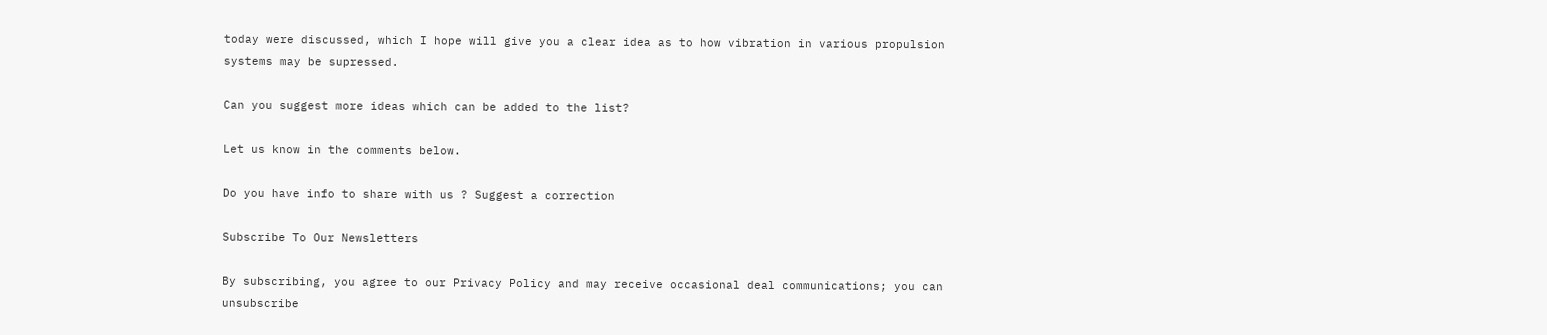today were discussed, which I hope will give you a clear idea as to how vibration in various propulsion systems may be supressed.

Can you suggest more ideas which can be added to the list?

Let us know in the comments below.

Do you have info to share with us ? Suggest a correction

Subscribe To Our Newsletters

By subscribing, you agree to our Privacy Policy and may receive occasional deal communications; you can unsubscribe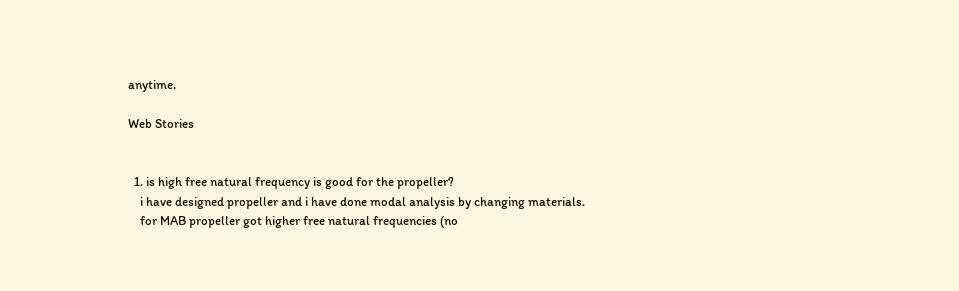anytime.

Web Stories


  1. is high free natural frequency is good for the propeller?
    i have designed propeller and i have done modal analysis by changing materials.
    for MAB propeller got higher free natural frequencies (no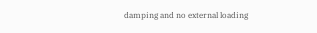damping and no external loading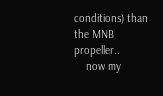conditions) than the MNB propeller..
    now my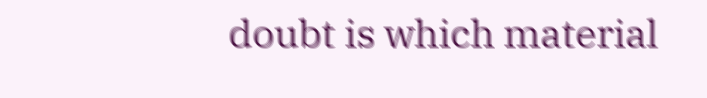doubt is which material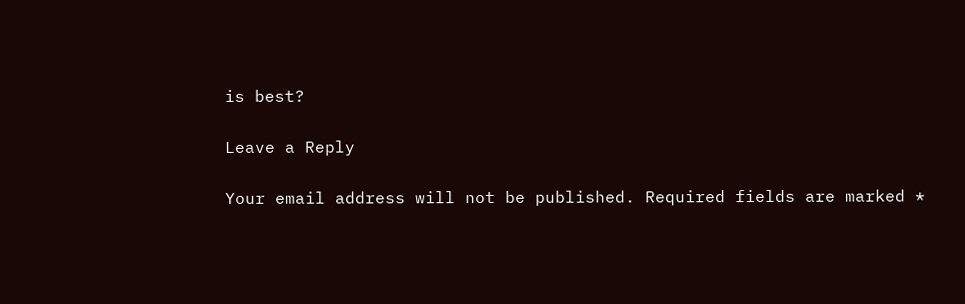is best?

Leave a Reply

Your email address will not be published. Required fields are marked *